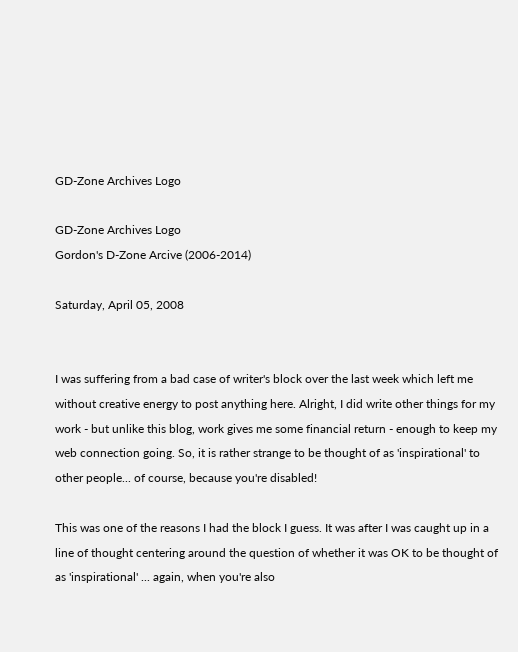GD-Zone Archives Logo

GD-Zone Archives Logo
Gordon's D-Zone Arcive (2006-2014)

Saturday, April 05, 2008


I was suffering from a bad case of writer's block over the last week which left me without creative energy to post anything here. Alright, I did write other things for my work - but unlike this blog, work gives me some financial return - enough to keep my web connection going. So, it is rather strange to be thought of as 'inspirational' to other people... of course, because you're disabled!

This was one of the reasons I had the block I guess. It was after I was caught up in a line of thought centering around the question of whether it was OK to be thought of as 'inspirational' ... again, when you're also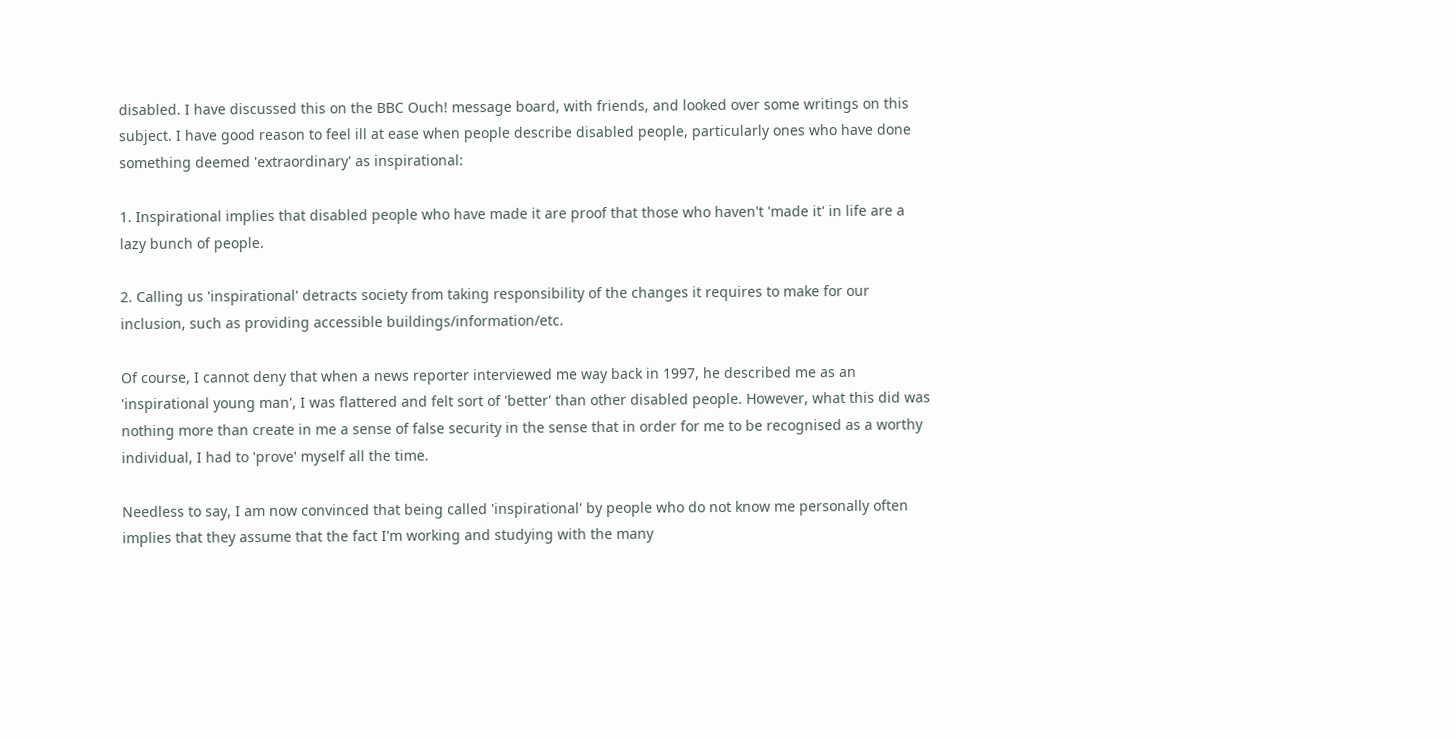disabled. I have discussed this on the BBC Ouch! message board, with friends, and looked over some writings on this subject. I have good reason to feel ill at ease when people describe disabled people, particularly ones who have done something deemed 'extraordinary' as inspirational:

1. Inspirational implies that disabled people who have made it are proof that those who haven't 'made it' in life are a lazy bunch of people.

2. Calling us 'inspirational' detracts society from taking responsibility of the changes it requires to make for our inclusion, such as providing accessible buildings/information/etc.

Of course, I cannot deny that when a news reporter interviewed me way back in 1997, he described me as an 'inspirational young man', I was flattered and felt sort of 'better' than other disabled people. However, what this did was nothing more than create in me a sense of false security in the sense that in order for me to be recognised as a worthy individual, I had to 'prove' myself all the time.

Needless to say, I am now convinced that being called 'inspirational' by people who do not know me personally often implies that they assume that the fact I'm working and studying with the many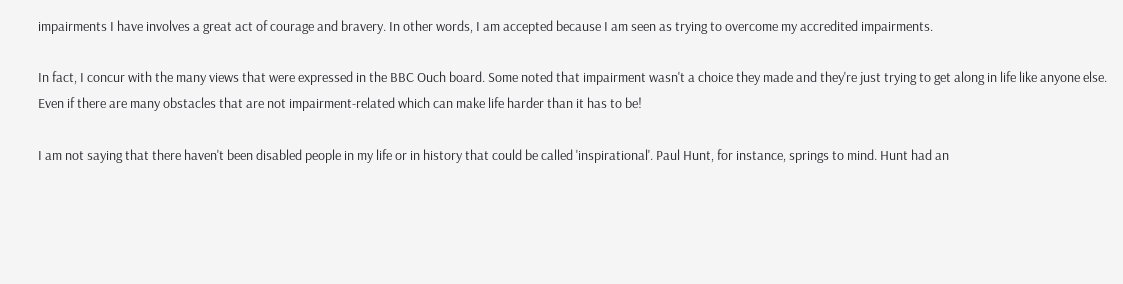impairments I have involves a great act of courage and bravery. In other words, I am accepted because I am seen as trying to overcome my accredited impairments.

In fact, I concur with the many views that were expressed in the BBC Ouch board. Some noted that impairment wasn't a choice they made and they're just trying to get along in life like anyone else. Even if there are many obstacles that are not impairment-related which can make life harder than it has to be!

I am not saying that there haven't been disabled people in my life or in history that could be called 'inspirational'. Paul Hunt, for instance, springs to mind. Hunt had an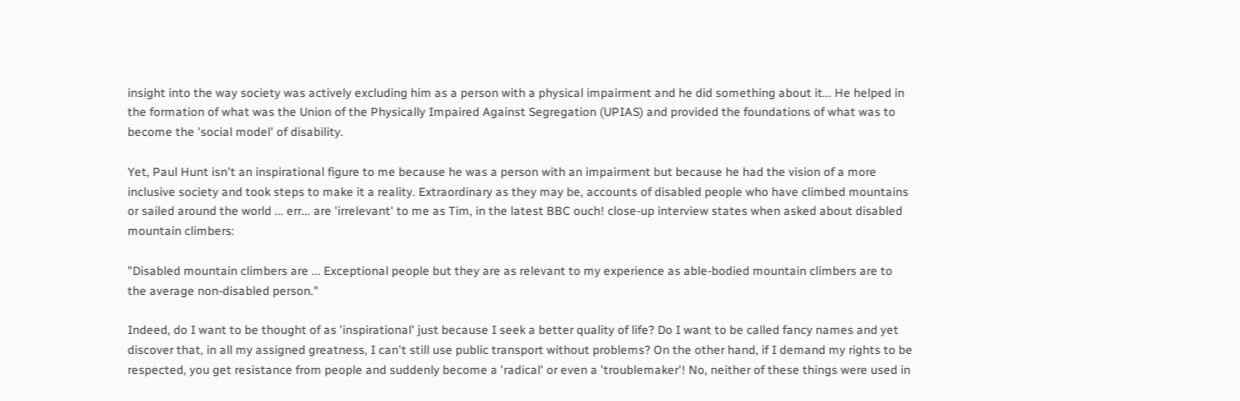insight into the way society was actively excluding him as a person with a physical impairment and he did something about it... He helped in the formation of what was the Union of the Physically Impaired Against Segregation (UPIAS) and provided the foundations of what was to become the 'social model' of disability.

Yet, Paul Hunt isn't an inspirational figure to me because he was a person with an impairment but because he had the vision of a more inclusive society and took steps to make it a reality. Extraordinary as they may be, accounts of disabled people who have climbed mountains or sailed around the world ... err... are 'irrelevant' to me as Tim, in the latest BBC ouch! close-up interview states when asked about disabled mountain climbers:

"Disabled mountain climbers are ... Exceptional people but they are as relevant to my experience as able-bodied mountain climbers are to the average non-disabled person."

Indeed, do I want to be thought of as 'inspirational' just because I seek a better quality of life? Do I want to be called fancy names and yet discover that, in all my assigned greatness, I can't still use public transport without problems? On the other hand, if I demand my rights to be respected, you get resistance from people and suddenly become a 'radical' or even a 'troublemaker'! No, neither of these things were used in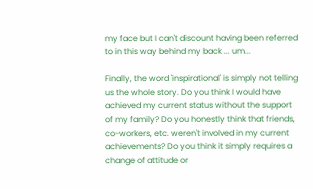my face but I can't discount having been referred to in this way behind my back ... um...

Finally, the word 'inspirational' is simply not telling us the whole story. Do you think I would have achieved my current status without the support of my family? Do you honestly think that friends, co-workers, etc. weren't involved in my current achievements? Do you think it simply requires a change of attitude or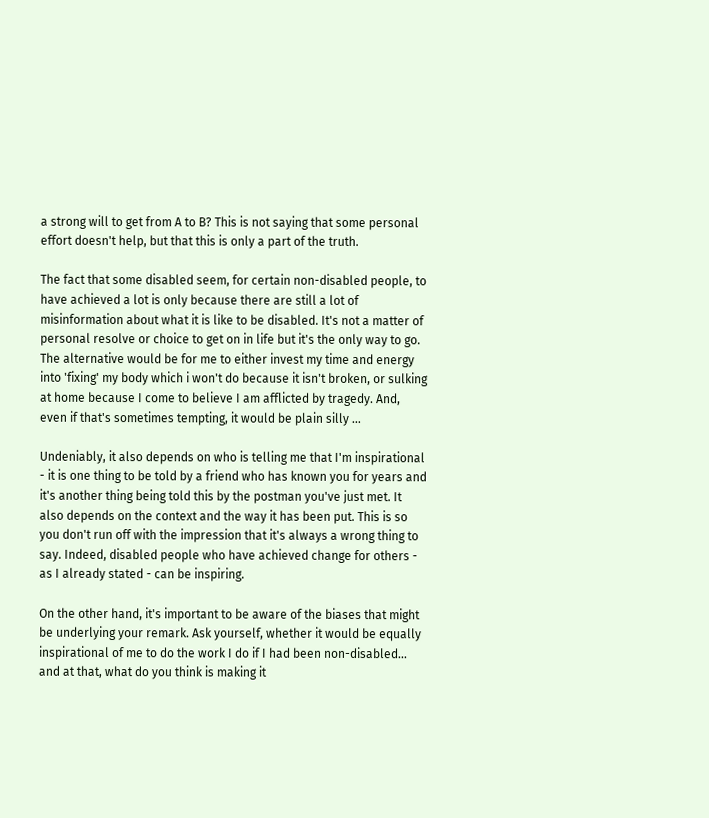a strong will to get from A to B? This is not saying that some personal effort doesn't help, but that this is only a part of the truth.

The fact that some disabled seem, for certain non-disabled people, to have achieved a lot is only because there are still a lot of misinformation about what it is like to be disabled. It's not a matter of personal resolve or choice to get on in life but it's the only way to go. The alternative would be for me to either invest my time and energy into 'fixing' my body which i won't do because it isn't broken, or sulking at home because I come to believe I am afflicted by tragedy. And, even if that's sometimes tempting, it would be plain silly ...

Undeniably, it also depends on who is telling me that I'm inspirational - it is one thing to be told by a friend who has known you for years and it's another thing being told this by the postman you've just met. It also depends on the context and the way it has been put. This is so you don't run off with the impression that it's always a wrong thing to say. Indeed, disabled people who have achieved change for others - as I already stated - can be inspiring.

On the other hand, it's important to be aware of the biases that might be underlying your remark. Ask yourself, whether it would be equally inspirational of me to do the work I do if I had been non-disabled... and at that, what do you think is making it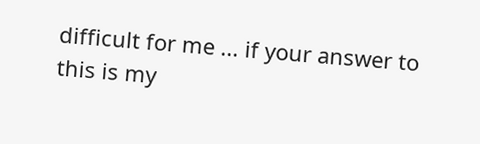difficult for me ... if your answer to this is my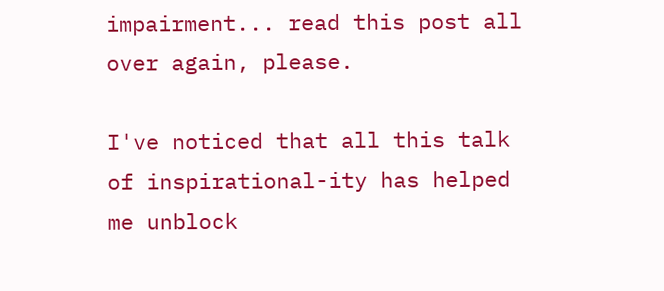impairment... read this post all over again, please.

I've noticed that all this talk of inspirational-ity has helped me unblock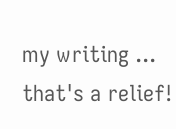my writing ... that's a relief!